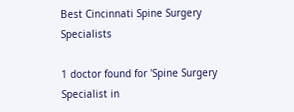Best Cincinnati Spine Surgery Specialists

1 doctor found for 'Spine Surgery Specialist in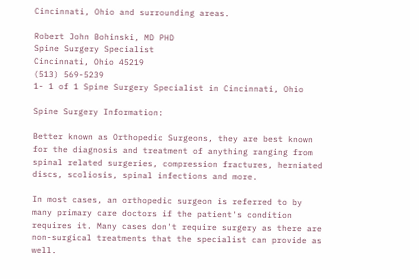Cincinnati, Ohio and surrounding areas.

Robert John Bohinski, MD PHD
Spine Surgery Specialist
Cincinnati, Ohio 45219
(513) 569-5239
1- 1 of 1 Spine Surgery Specialist in Cincinnati, Ohio

Spine Surgery Information:

Better known as Orthopedic Surgeons, they are best known for the diagnosis and treatment of anything ranging from spinal related surgeries, compression fractures, herniated discs, scoliosis, spinal infections and more.

In most cases, an orthopedic surgeon is referred to by many primary care doctors if the patient's condition requires it. Many cases don't require surgery as there are non-surgical treatments that the specialist can provide as well.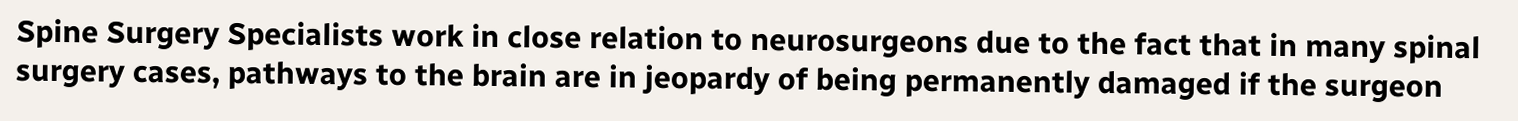Spine Surgery Specialists work in close relation to neurosurgeons due to the fact that in many spinal surgery cases, pathways to the brain are in jeopardy of being permanently damaged if the surgeon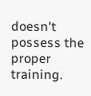doesn't possess the proper training.